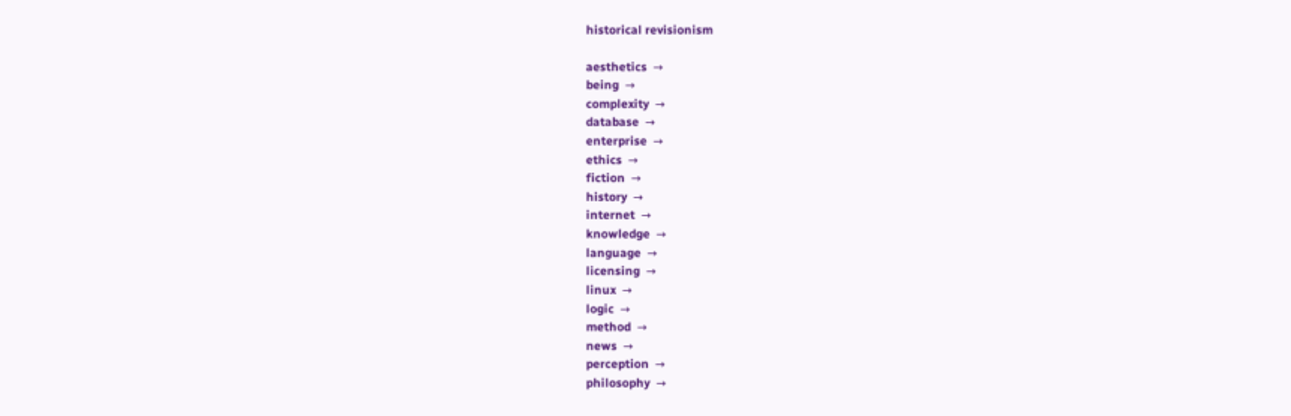historical revisionism

aesthetics  →
being  →
complexity  →
database  →
enterprise  →
ethics  →
fiction  →
history  →
internet  →
knowledge  →
language  →
licensing  →
linux  →
logic  →
method  →
news  →
perception  →
philosophy  →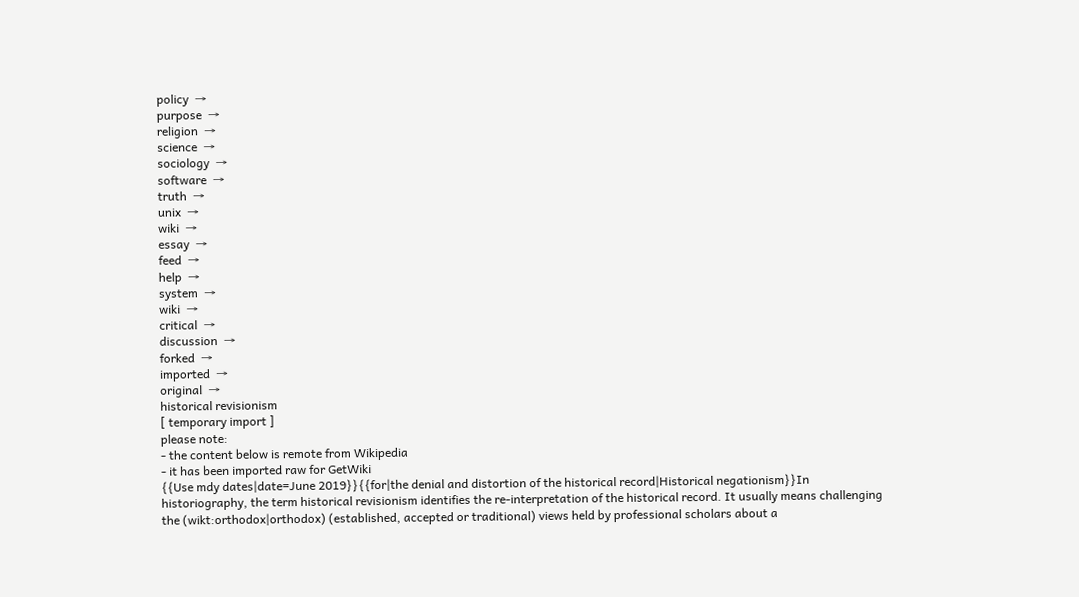policy  →
purpose  →
religion  →
science  →
sociology  →
software  →
truth  →
unix  →
wiki  →
essay  →
feed  →
help  →
system  →
wiki  →
critical  →
discussion  →
forked  →
imported  →
original  →
historical revisionism
[ temporary import ]
please note:
- the content below is remote from Wikipedia
- it has been imported raw for GetWiki
{{Use mdy dates|date=June 2019}}{{for|the denial and distortion of the historical record|Historical negationism}}In historiography, the term historical revisionism identifies the re-interpretation of the historical record. It usually means challenging the (wikt:orthodox|orthodox) (established, accepted or traditional) views held by professional scholars about a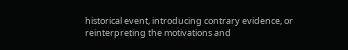historical event, introducing contrary evidence, or reinterpreting the motivations and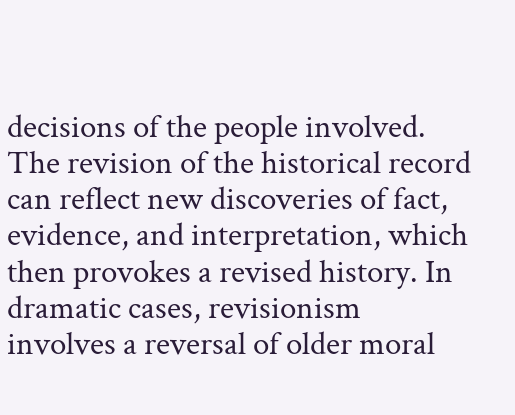decisions of the people involved. The revision of the historical record can reflect new discoveries of fact, evidence, and interpretation, which then provokes a revised history. In dramatic cases, revisionism involves a reversal of older moral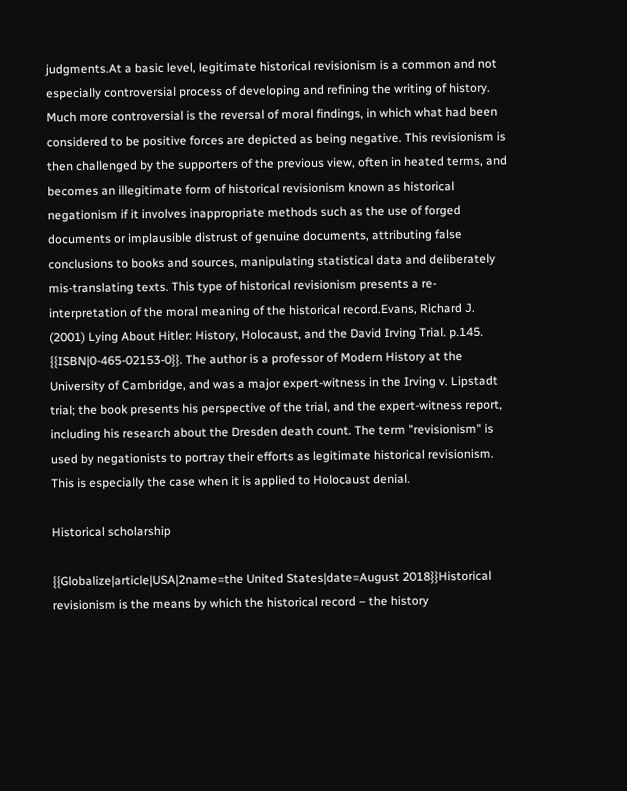judgments.At a basic level, legitimate historical revisionism is a common and not especially controversial process of developing and refining the writing of history. Much more controversial is the reversal of moral findings, in which what had been considered to be positive forces are depicted as being negative. This revisionism is then challenged by the supporters of the previous view, often in heated terms, and becomes an illegitimate form of historical revisionism known as historical negationism if it involves inappropriate methods such as the use of forged documents or implausible distrust of genuine documents, attributing false conclusions to books and sources, manipulating statistical data and deliberately mis-translating texts. This type of historical revisionism presents a re-interpretation of the moral meaning of the historical record.Evans, Richard J. (2001) Lying About Hitler: History, Holocaust, and the David Irving Trial. p.145. {{ISBN|0-465-02153-0}}. The author is a professor of Modern History at the University of Cambridge, and was a major expert-witness in the Irving v. Lipstadt trial; the book presents his perspective of the trial, and the expert-witness report, including his research about the Dresden death count. The term "revisionism" is used by negationists to portray their efforts as legitimate historical revisionism. This is especially the case when it is applied to Holocaust denial.

Historical scholarship

{{Globalize|article|USA|2name=the United States|date=August 2018}}Historical revisionism is the means by which the historical record – the history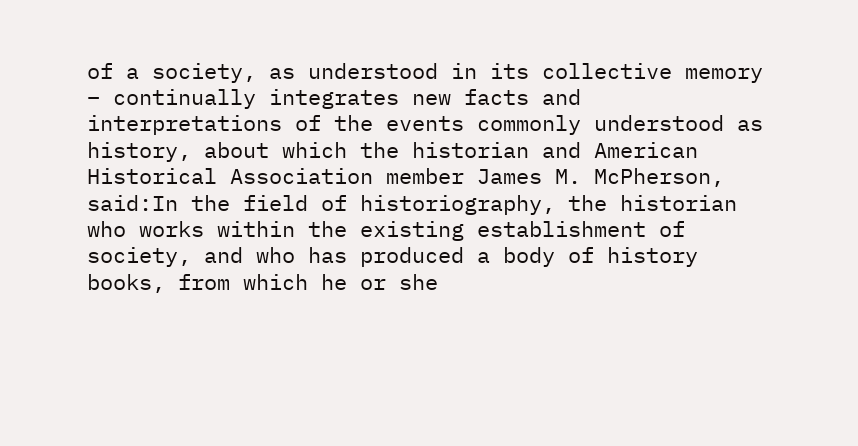of a society, as understood in its collective memory – continually integrates new facts and interpretations of the events commonly understood as history, about which the historian and American Historical Association member James M. McPherson, said:In the field of historiography, the historian who works within the existing establishment of society, and who has produced a body of history books, from which he or she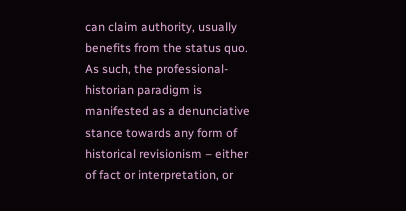can claim authority, usually benefits from the status quo. As such, the professional-historian paradigm is manifested as a denunciative stance towards any form of historical revisionism – either of fact or interpretation, or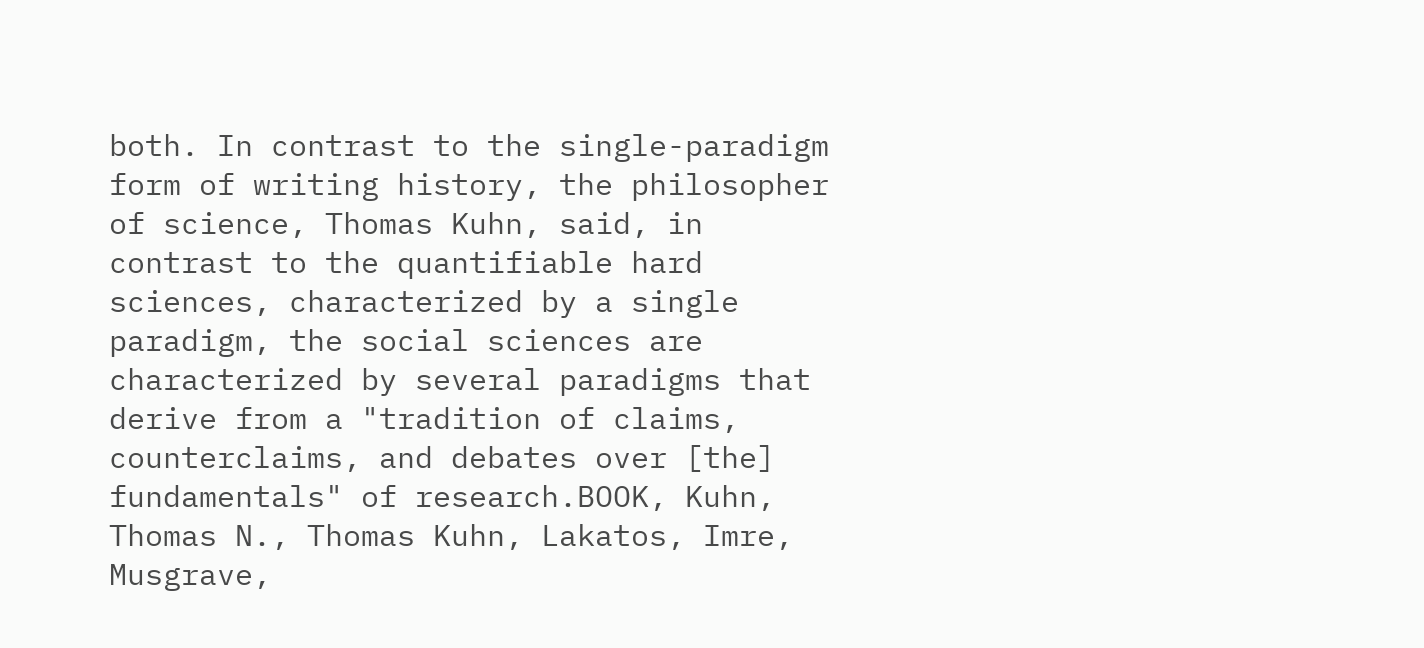both. In contrast to the single-paradigm form of writing history, the philosopher of science, Thomas Kuhn, said, in contrast to the quantifiable hard sciences, characterized by a single paradigm, the social sciences are characterized by several paradigms that derive from a "tradition of claims, counterclaims, and debates over [the] fundamentals" of research.BOOK, Kuhn, Thomas N., Thomas Kuhn, Lakatos, Imre, Musgrave,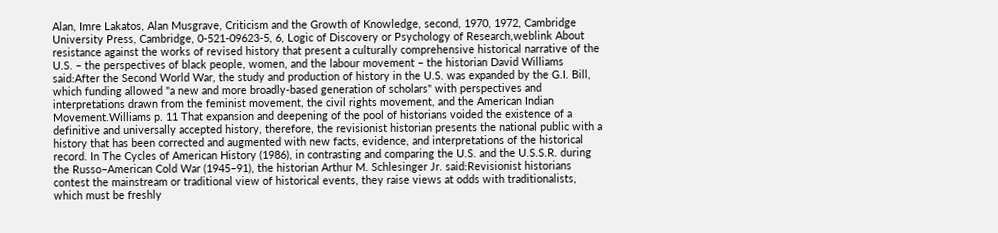Alan, Imre Lakatos, Alan Musgrave, Criticism and the Growth of Knowledge, second, 1970, 1972, Cambridge University Press, Cambridge, 0-521-09623-5, 6, Logic of Discovery or Psychology of Research,weblink About resistance against the works of revised history that present a culturally comprehensive historical narrative of the U.S. – the perspectives of black people, women, and the labour movement – the historian David Williams said:After the Second World War, the study and production of history in the U.S. was expanded by the G.I. Bill, which funding allowed "a new and more broadly-based generation of scholars" with perspectives and interpretations drawn from the feminist movement, the civil rights movement, and the American Indian Movement.Williams p. 11 That expansion and deepening of the pool of historians voided the existence of a definitive and universally accepted history, therefore, the revisionist historian presents the national public with a history that has been corrected and augmented with new facts, evidence, and interpretations of the historical record. In The Cycles of American History (1986), in contrasting and comparing the U.S. and the U.S.S.R. during the Russo–American Cold War (1945–91), the historian Arthur M. Schlesinger Jr. said:Revisionist historians contest the mainstream or traditional view of historical events, they raise views at odds with traditionalists, which must be freshly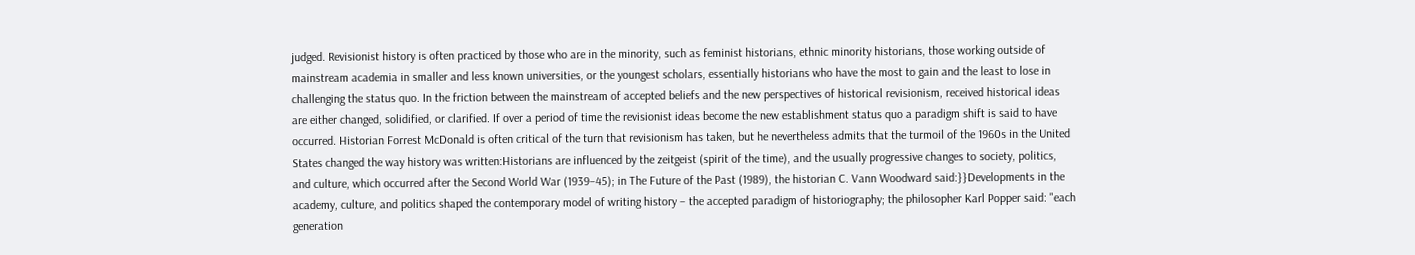judged. Revisionist history is often practiced by those who are in the minority, such as feminist historians, ethnic minority historians, those working outside of mainstream academia in smaller and less known universities, or the youngest scholars, essentially historians who have the most to gain and the least to lose in challenging the status quo. In the friction between the mainstream of accepted beliefs and the new perspectives of historical revisionism, received historical ideas are either changed, solidified, or clarified. If over a period of time the revisionist ideas become the new establishment status quo a paradigm shift is said to have occurred. Historian Forrest McDonald is often critical of the turn that revisionism has taken, but he nevertheless admits that the turmoil of the 1960s in the United States changed the way history was written:Historians are influenced by the zeitgeist (spirit of the time), and the usually progressive changes to society, politics, and culture, which occurred after the Second World War (1939–45); in The Future of the Past (1989), the historian C. Vann Woodward said:}}Developments in the academy, culture, and politics shaped the contemporary model of writing history – the accepted paradigm of historiography; the philosopher Karl Popper said: "each generation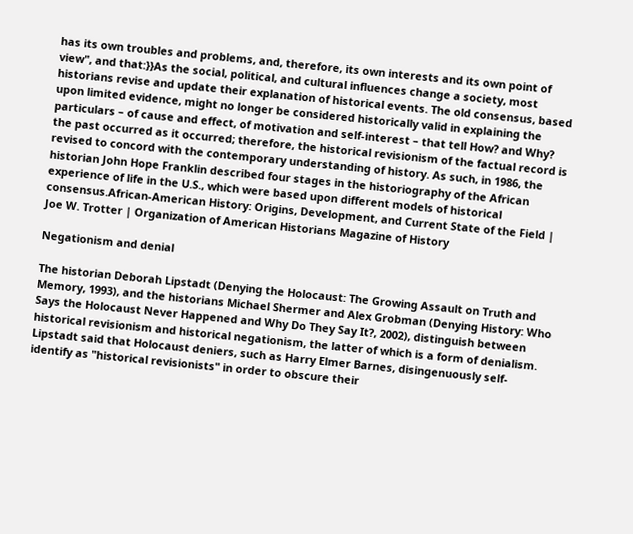has its own troubles and problems, and, therefore, its own interests and its own point of view", and that:}}As the social, political, and cultural influences change a society, most historians revise and update their explanation of historical events. The old consensus, based upon limited evidence, might no longer be considered historically valid in explaining the particulars – of cause and effect, of motivation and self-interest – that tell How? and Why? the past occurred as it occurred; therefore, the historical revisionism of the factual record is revised to concord with the contemporary understanding of history. As such, in 1986, the historian John Hope Franklin described four stages in the historiography of the African experience of life in the U.S., which were based upon different models of historical consensus.African-American History: Origins, Development, and Current State of the Field | Joe W. Trotter | Organization of American Historians Magazine of History

Negationism and denial

The historian Deborah Lipstadt (Denying the Holocaust: The Growing Assault on Truth and Memory, 1993), and the historians Michael Shermer and Alex Grobman (Denying History: Who Says the Holocaust Never Happened and Why Do They Say It?, 2002), distinguish between historical revisionism and historical negationism, the latter of which is a form of denialism. Lipstadt said that Holocaust deniers, such as Harry Elmer Barnes, disingenuously self-identify as "historical revisionists" in order to obscure their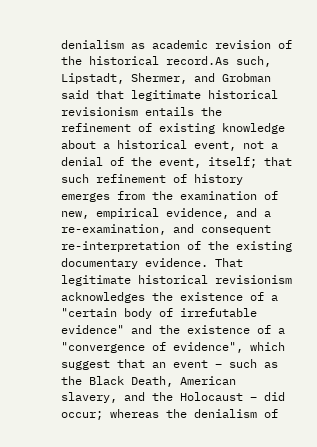denialism as academic revision of the historical record.As such, Lipstadt, Shermer, and Grobman said that legitimate historical revisionism entails the refinement of existing knowledge about a historical event, not a denial of the event, itself; that such refinement of history emerges from the examination of new, empirical evidence, and a re-examination, and consequent re-interpretation of the existing documentary evidence. That legitimate historical revisionism acknowledges the existence of a "certain body of irrefutable evidence" and the existence of a "convergence of evidence", which suggest that an event – such as the Black Death, American slavery, and the Holocaust – did occur; whereas the denialism of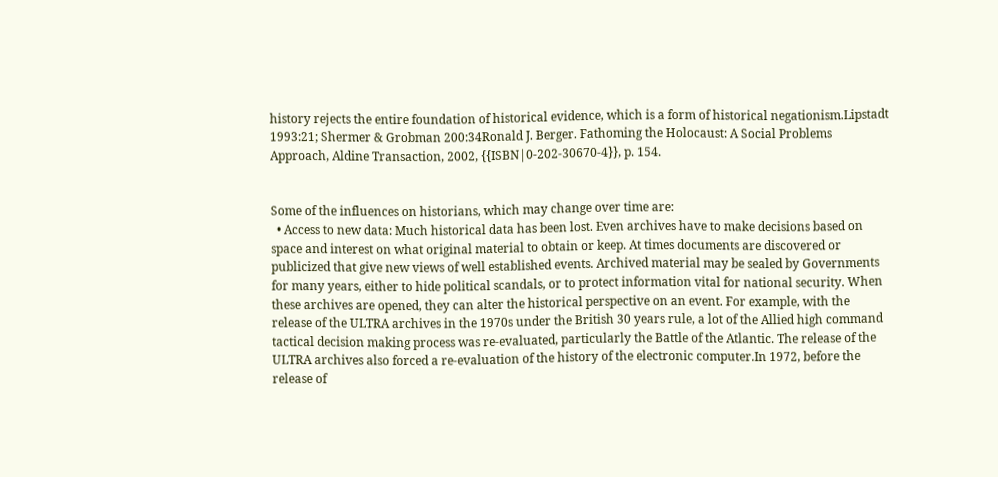history rejects the entire foundation of historical evidence, which is a form of historical negationism.Lipstadt 1993:21; Shermer & Grobman 200:34Ronald J. Berger. Fathoming the Holocaust: A Social Problems Approach, Aldine Transaction, 2002, {{ISBN|0-202-30670-4}}, p. 154.


Some of the influences on historians, which may change over time are:
  • Access to new data: Much historical data has been lost. Even archives have to make decisions based on space and interest on what original material to obtain or keep. At times documents are discovered or publicized that give new views of well established events. Archived material may be sealed by Governments for many years, either to hide political scandals, or to protect information vital for national security. When these archives are opened, they can alter the historical perspective on an event. For example, with the release of the ULTRA archives in the 1970s under the British 30 years rule, a lot of the Allied high command tactical decision making process was re-evaluated, particularly the Battle of the Atlantic. The release of the ULTRA archives also forced a re-evaluation of the history of the electronic computer.In 1972, before the release of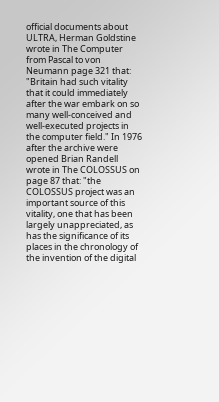official documents about ULTRA, Herman Goldstine wrote in The Computer from Pascal to von Neumann page 321 that: "Britain had such vitality that it could immediately after the war embark on so many well-conceived and well-executed projects in the computer field." In 1976 after the archive were opened Brian Randell wrote in The COLOSSUS on page 87 that: "the COLOSSUS project was an important source of this vitality, one that has been largely unappreciated, as has the significance of its places in the chronology of the invention of the digital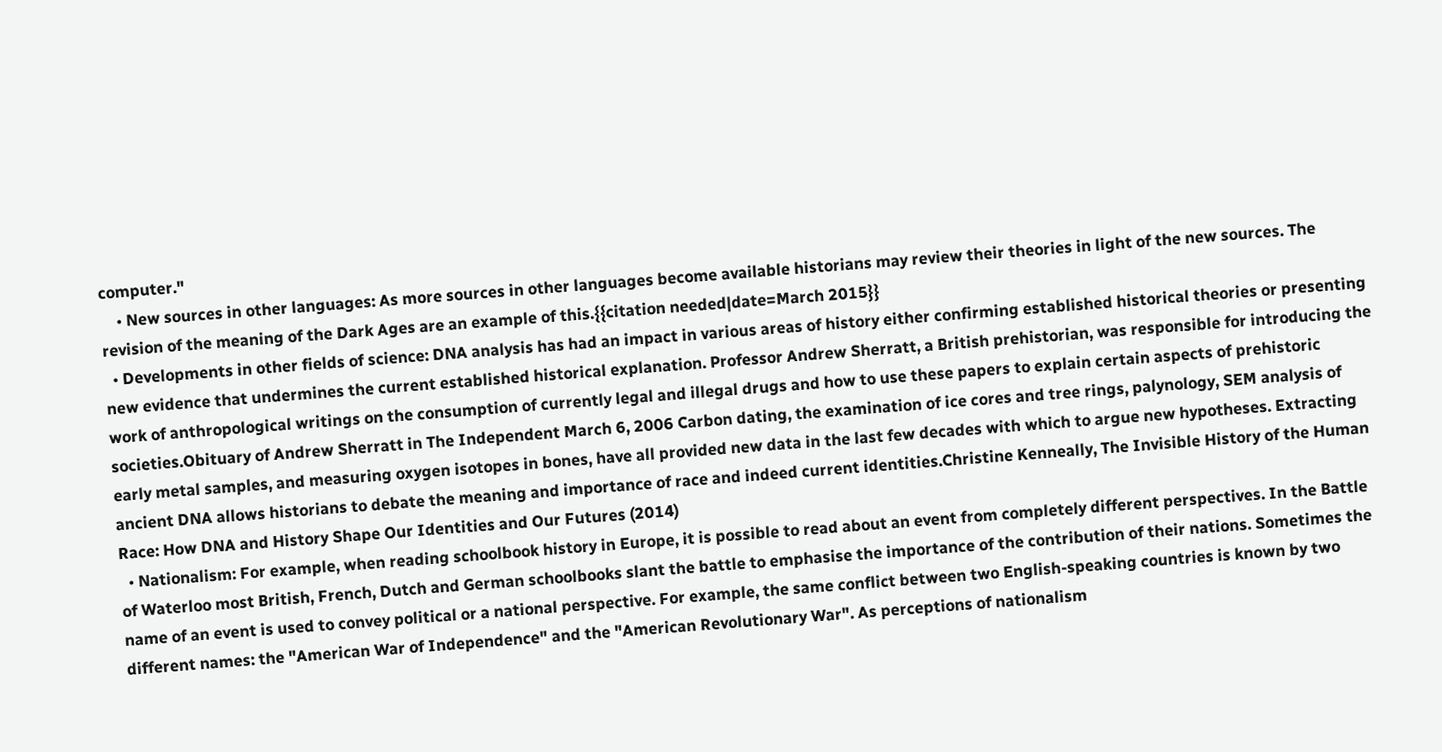computer."
    • New sources in other languages: As more sources in other languages become available historians may review their theories in light of the new sources. The revision of the meaning of the Dark Ages are an example of this.{{citation needed|date=March 2015}}
  • Developments in other fields of science: DNA analysis has had an impact in various areas of history either confirming established historical theories or presenting new evidence that undermines the current established historical explanation. Professor Andrew Sherratt, a British prehistorian, was responsible for introducing the work of anthropological writings on the consumption of currently legal and illegal drugs and how to use these papers to explain certain aspects of prehistoric societies.Obituary of Andrew Sherratt in The Independent March 6, 2006 Carbon dating, the examination of ice cores and tree rings, palynology, SEM analysis of early metal samples, and measuring oxygen isotopes in bones, have all provided new data in the last few decades with which to argue new hypotheses. Extracting ancient DNA allows historians to debate the meaning and importance of race and indeed current identities.Christine Kenneally, The Invisible History of the Human Race: How DNA and History Shape Our Identities and Our Futures (2014)
  • Nationalism: For example, when reading schoolbook history in Europe, it is possible to read about an event from completely different perspectives. In the Battle of Waterloo most British, French, Dutch and German schoolbooks slant the battle to emphasise the importance of the contribution of their nations. Sometimes the name of an event is used to convey political or a national perspective. For example, the same conflict between two English-speaking countries is known by two different names: the "American War of Independence" and the "American Revolutionary War". As perceptions of nationalism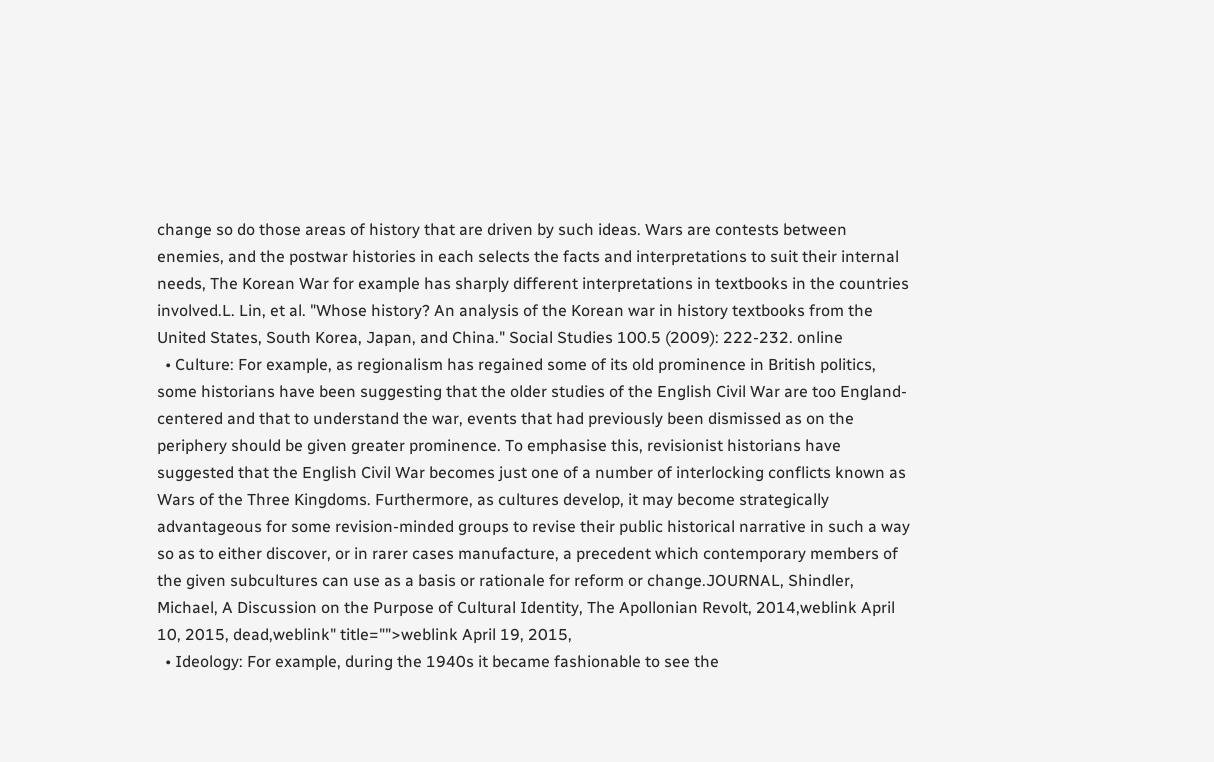change so do those areas of history that are driven by such ideas. Wars are contests between enemies, and the postwar histories in each selects the facts and interpretations to suit their internal needs, The Korean War for example has sharply different interpretations in textbooks in the countries involved.L. Lin, et al. "Whose history? An analysis of the Korean war in history textbooks from the United States, South Korea, Japan, and China." Social Studies 100.5 (2009): 222-232. online
  • Culture: For example, as regionalism has regained some of its old prominence in British politics, some historians have been suggesting that the older studies of the English Civil War are too England-centered and that to understand the war, events that had previously been dismissed as on the periphery should be given greater prominence. To emphasise this, revisionist historians have suggested that the English Civil War becomes just one of a number of interlocking conflicts known as Wars of the Three Kingdoms. Furthermore, as cultures develop, it may become strategically advantageous for some revision-minded groups to revise their public historical narrative in such a way so as to either discover, or in rarer cases manufacture, a precedent which contemporary members of the given subcultures can use as a basis or rationale for reform or change.JOURNAL, Shindler, Michael, A Discussion on the Purpose of Cultural Identity, The Apollonian Revolt, 2014,weblink April 10, 2015, dead,weblink" title="">weblink April 19, 2015,
  • Ideology: For example, during the 1940s it became fashionable to see the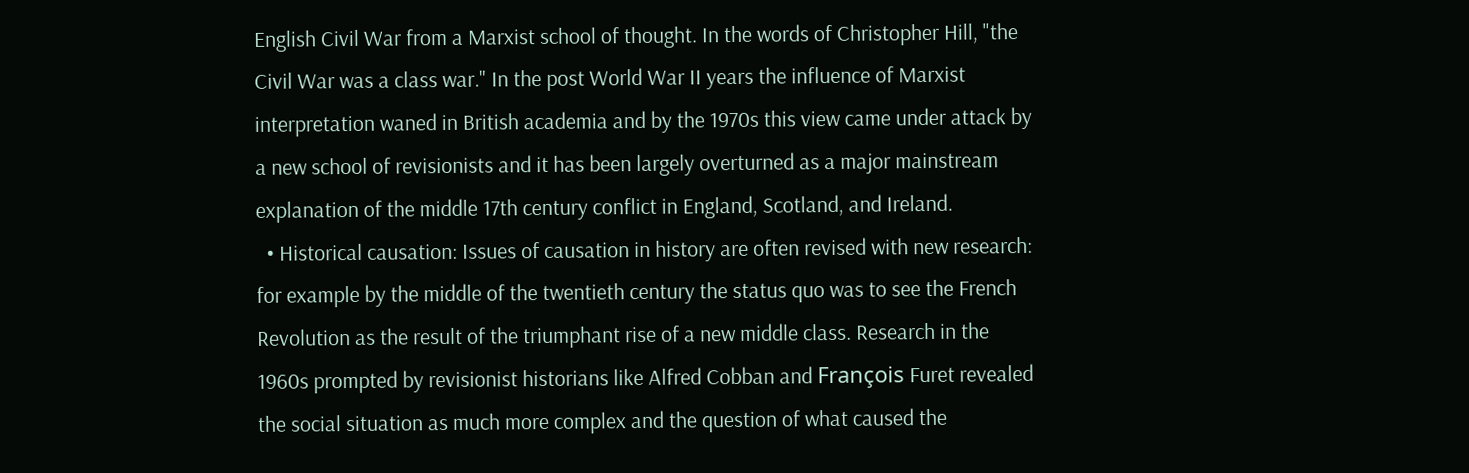English Civil War from a Marxist school of thought. In the words of Christopher Hill, "the Civil War was a class war." In the post World War II years the influence of Marxist interpretation waned in British academia and by the 1970s this view came under attack by a new school of revisionists and it has been largely overturned as a major mainstream explanation of the middle 17th century conflict in England, Scotland, and Ireland.
  • Historical causation: Issues of causation in history are often revised with new research: for example by the middle of the twentieth century the status quo was to see the French Revolution as the result of the triumphant rise of a new middle class. Research in the 1960s prompted by revisionist historians like Alfred Cobban and François Furet revealed the social situation as much more complex and the question of what caused the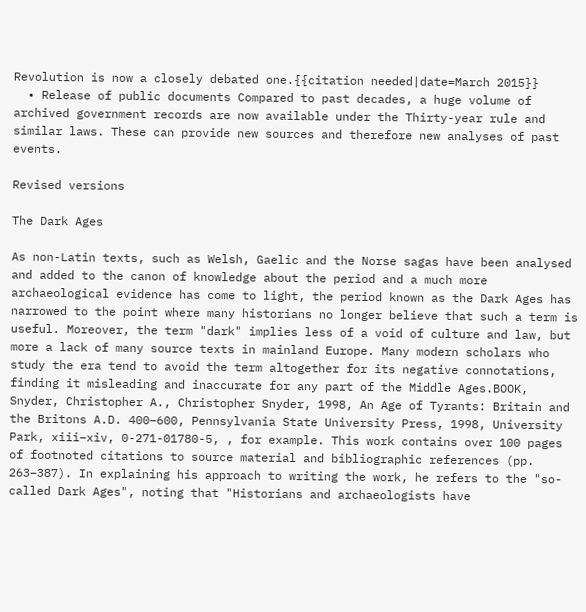Revolution is now a closely debated one.{{citation needed|date=March 2015}}
  • Release of public documents Compared to past decades, a huge volume of archived government records are now available under the Thirty-year rule and similar laws. These can provide new sources and therefore new analyses of past events.

Revised versions

The Dark Ages

As non-Latin texts, such as Welsh, Gaelic and the Norse sagas have been analysed and added to the canon of knowledge about the period and a much more archaeological evidence has come to light, the period known as the Dark Ages has narrowed to the point where many historians no longer believe that such a term is useful. Moreover, the term "dark" implies less of a void of culture and law, but more a lack of many source texts in mainland Europe. Many modern scholars who study the era tend to avoid the term altogether for its negative connotations, finding it misleading and inaccurate for any part of the Middle Ages.BOOK, Snyder, Christopher A., Christopher Snyder, 1998, An Age of Tyrants: Britain and the Britons A.D. 400–600, Pennsylvania State University Press, 1998, University Park, xiii–xiv, 0-271-01780-5, , for example. This work contains over 100 pages of footnoted citations to source material and bibliographic references (pp. 263–387). In explaining his approach to writing the work, he refers to the "so-called Dark Ages", noting that "Historians and archaeologists have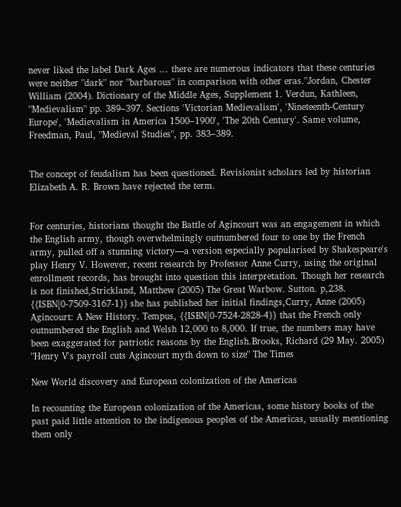never liked the label Dark Ages ... there are numerous indicators that these centuries were neither "dark" nor "barbarous" in comparison with other eras."Jordan, Chester William (2004). Dictionary of the Middle Ages, Supplement 1. Verdun, Kathleen, "Medievalism" pp. 389–397. Sections 'Victorian Medievalism', 'Nineteenth-Century Europe', 'Medievalism in America 1500–1900', 'The 20th Century'. Same volume, Freedman, Paul, "Medieval Studies", pp. 383–389.


The concept of feudalism has been questioned. Revisionist scholars led by historian Elizabeth A. R. Brown have rejected the term.


For centuries, historians thought the Battle of Agincourt was an engagement in which the English army, though overwhelmingly outnumbered four to one by the French army, pulled off a stunning victory—a version especially popularised by Shakespeare's play Henry V. However, recent research by Professor Anne Curry, using the original enrollment records, has brought into question this interpretation. Though her research is not finished,Strickland, Matthew (2005) The Great Warbow. Sutton. p,238. {{ISBN|0-7509-3167-1}} she has published her initial findings,Curry, Anne (2005) Agincourt: A New History. Tempus, {{ISBN|0-7524-2828-4}} that the French only outnumbered the English and Welsh 12,000 to 8,000. If true, the numbers may have been exaggerated for patriotic reasons by the English.Brooks, Richard (29 May. 2005) "Henry V's payroll cuts Agincourt myth down to size" The Times

New World discovery and European colonization of the Americas

In recounting the European colonization of the Americas, some history books of the past paid little attention to the indigenous peoples of the Americas, usually mentioning them only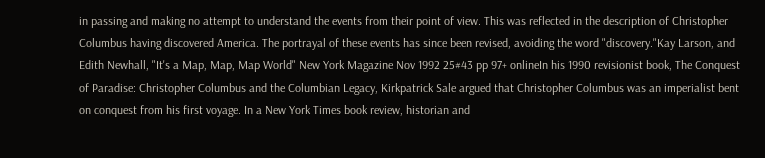in passing and making no attempt to understand the events from their point of view. This was reflected in the description of Christopher Columbus having discovered America. The portrayal of these events has since been revised, avoiding the word "discovery."Kay Larson, and Edith Newhall, "It's a Map, Map, Map World" New York Magazine Nov 1992 25#43 pp 97+ onlineIn his 1990 revisionist book, The Conquest of Paradise: Christopher Columbus and the Columbian Legacy, Kirkpatrick Sale argued that Christopher Columbus was an imperialist bent on conquest from his first voyage. In a New York Times book review, historian and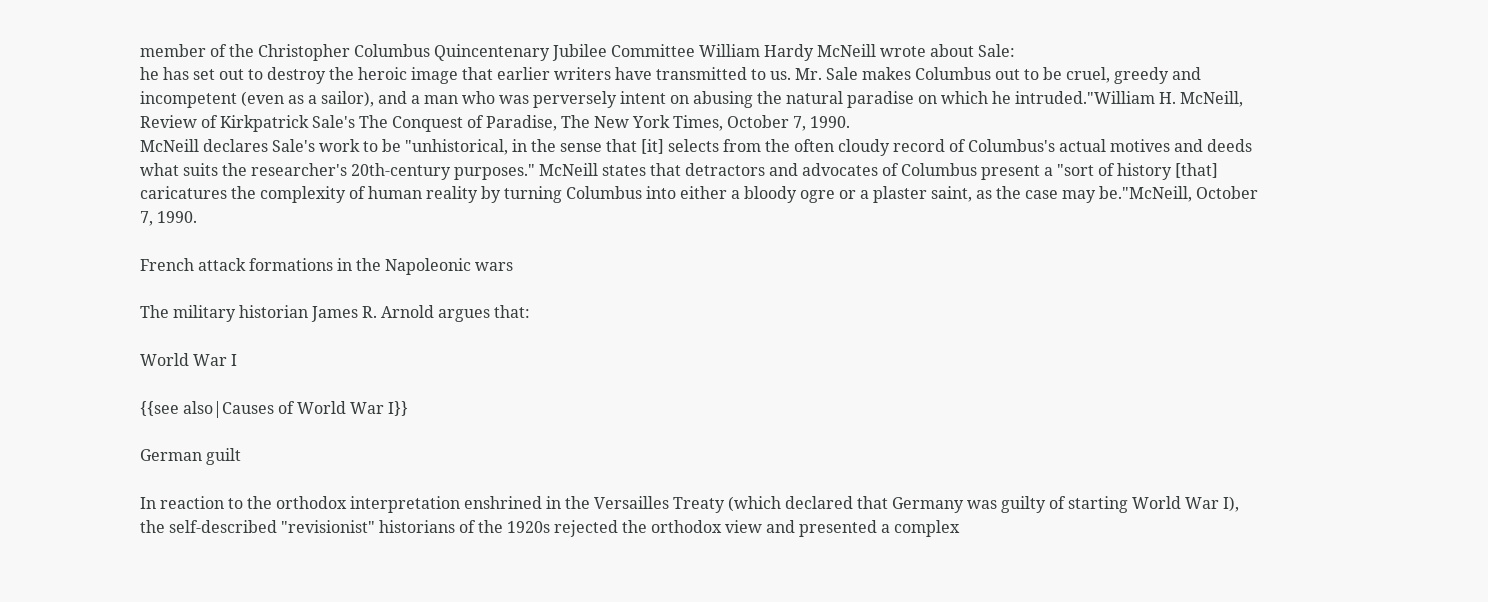member of the Christopher Columbus Quincentenary Jubilee Committee William Hardy McNeill wrote about Sale:
he has set out to destroy the heroic image that earlier writers have transmitted to us. Mr. Sale makes Columbus out to be cruel, greedy and incompetent (even as a sailor), and a man who was perversely intent on abusing the natural paradise on which he intruded."William H. McNeill, Review of Kirkpatrick Sale's The Conquest of Paradise, The New York Times, October 7, 1990.
McNeill declares Sale's work to be "unhistorical, in the sense that [it] selects from the often cloudy record of Columbus's actual motives and deeds what suits the researcher's 20th-century purposes." McNeill states that detractors and advocates of Columbus present a "sort of history [that] caricatures the complexity of human reality by turning Columbus into either a bloody ogre or a plaster saint, as the case may be."McNeill, October 7, 1990.

French attack formations in the Napoleonic wars

The military historian James R. Arnold argues that:

World War I

{{see also|Causes of World War I}}

German guilt

In reaction to the orthodox interpretation enshrined in the Versailles Treaty (which declared that Germany was guilty of starting World War I), the self-described "revisionist" historians of the 1920s rejected the orthodox view and presented a complex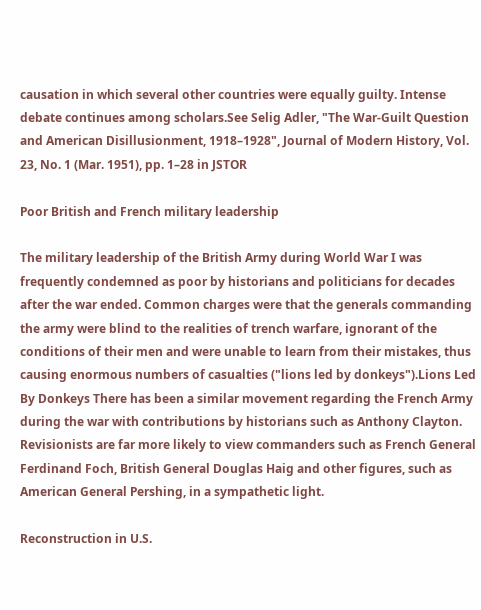causation in which several other countries were equally guilty. Intense debate continues among scholars.See Selig Adler, "The War-Guilt Question and American Disillusionment, 1918–1928", Journal of Modern History, Vol. 23, No. 1 (Mar. 1951), pp. 1–28 in JSTOR

Poor British and French military leadership

The military leadership of the British Army during World War I was frequently condemned as poor by historians and politicians for decades after the war ended. Common charges were that the generals commanding the army were blind to the realities of trench warfare, ignorant of the conditions of their men and were unable to learn from their mistakes, thus causing enormous numbers of casualties ("lions led by donkeys").Lions Led By Donkeys There has been a similar movement regarding the French Army during the war with contributions by historians such as Anthony Clayton. Revisionists are far more likely to view commanders such as French General Ferdinand Foch, British General Douglas Haig and other figures, such as American General Pershing, in a sympathetic light.

Reconstruction in U.S.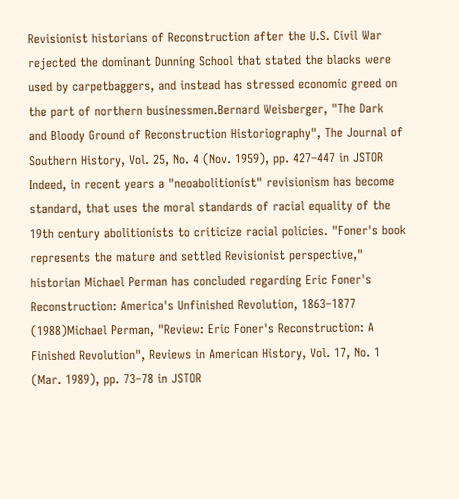Revisionist historians of Reconstruction after the U.S. Civil War rejected the dominant Dunning School that stated the blacks were used by carpetbaggers, and instead has stressed economic greed on the part of northern businessmen.Bernard Weisberger, "The Dark and Bloody Ground of Reconstruction Historiography", The Journal of Southern History, Vol. 25, No. 4 (Nov. 1959), pp. 427–447 in JSTOR Indeed, in recent years a "neoabolitionist" revisionism has become standard, that uses the moral standards of racial equality of the 19th century abolitionists to criticize racial policies. "Foner's book represents the mature and settled Revisionist perspective," historian Michael Perman has concluded regarding Eric Foner's Reconstruction: America's Unfinished Revolution, 1863–1877 (1988)Michael Perman, "Review: Eric Foner's Reconstruction: A Finished Revolution", Reviews in American History, Vol. 17, No. 1 (Mar. 1989), pp. 73–78 in JSTOR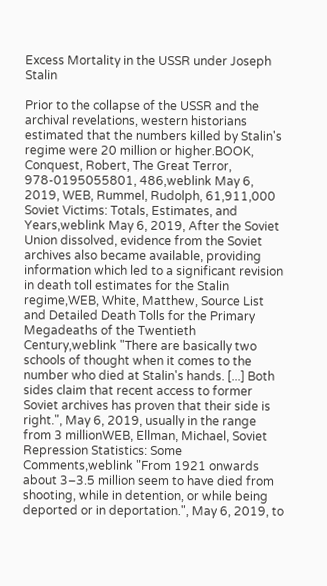Excess Mortality in the USSR under Joseph Stalin

Prior to the collapse of the USSR and the archival revelations, western historians estimated that the numbers killed by Stalin's regime were 20 million or higher.BOOK, Conquest, Robert, The Great Terror, 978-0195055801, 486,weblink May 6, 2019, WEB, Rummel, Rudolph, 61,911,000 Soviet Victims: Totals, Estimates, and Years,weblink May 6, 2019, After the Soviet Union dissolved, evidence from the Soviet archives also became available, providing information which led to a significant revision in death toll estimates for the Stalin regime,WEB, White, Matthew, Source List and Detailed Death Tolls for the Primary Megadeaths of the Twentieth Century,weblink "There are basically two schools of thought when it comes to the number who died at Stalin's hands. [...] Both sides claim that recent access to former Soviet archives has proven that their side is right.", May 6, 2019, usually in the range from 3 millionWEB, Ellman, Michael, Soviet Repression Statistics: Some Comments,weblink "From 1921 onwards about 3–3.5 million seem to have died from shooting, while in detention, or while being deported or in deportation.", May 6, 2019, to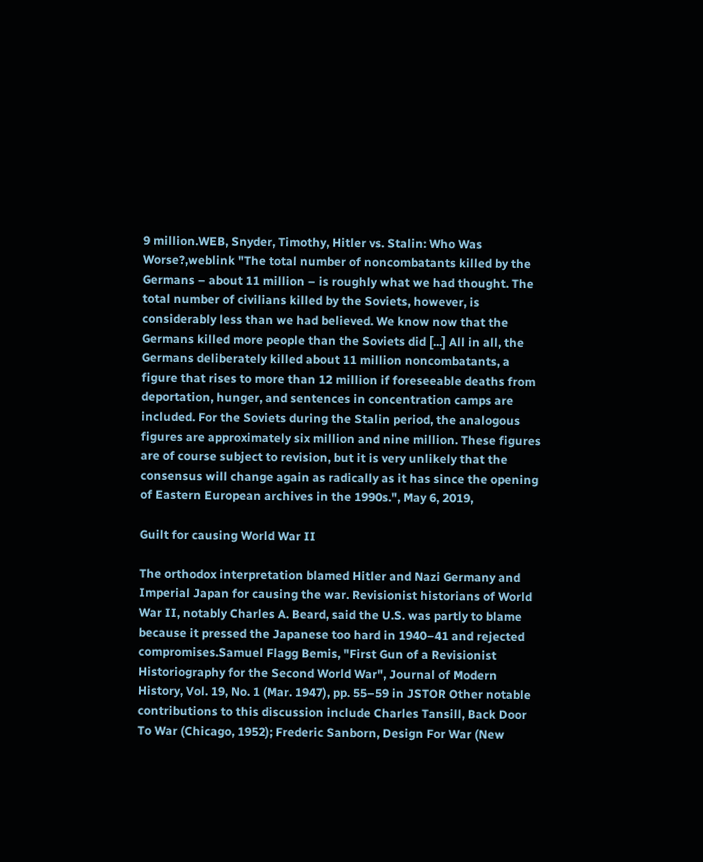9 million.WEB, Snyder, Timothy, Hitler vs. Stalin: Who Was Worse?,weblink "The total number of noncombatants killed by the Germans – about 11 million – is roughly what we had thought. The total number of civilians killed by the Soviets, however, is considerably less than we had believed. We know now that the Germans killed more people than the Soviets did [...] All in all, the Germans deliberately killed about 11 million noncombatants, a figure that rises to more than 12 million if foreseeable deaths from deportation, hunger, and sentences in concentration camps are included. For the Soviets during the Stalin period, the analogous figures are approximately six million and nine million. These figures are of course subject to revision, but it is very unlikely that the consensus will change again as radically as it has since the opening of Eastern European archives in the 1990s.", May 6, 2019,

Guilt for causing World War II

The orthodox interpretation blamed Hitler and Nazi Germany and Imperial Japan for causing the war. Revisionist historians of World War II, notably Charles A. Beard, said the U.S. was partly to blame because it pressed the Japanese too hard in 1940–41 and rejected compromises.Samuel Flagg Bemis, "First Gun of a Revisionist Historiography for the Second World War", Journal of Modern History, Vol. 19, No. 1 (Mar. 1947), pp. 55–59 in JSTOR Other notable contributions to this discussion include Charles Tansill, Back Door To War (Chicago, 1952); Frederic Sanborn, Design For War (New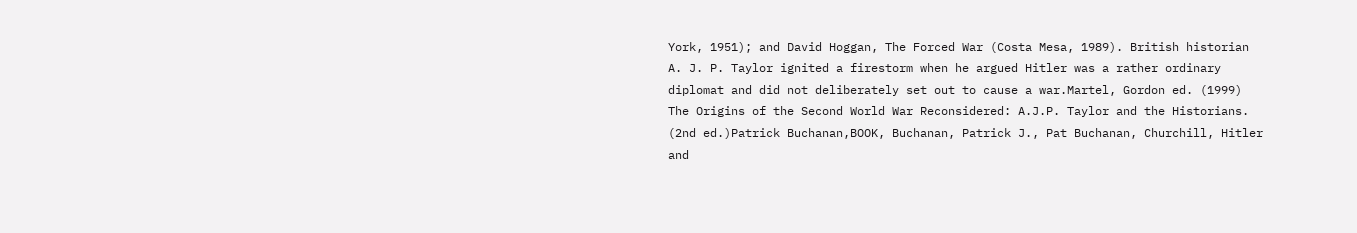York, 1951); and David Hoggan, The Forced War (Costa Mesa, 1989). British historian A. J. P. Taylor ignited a firestorm when he argued Hitler was a rather ordinary diplomat and did not deliberately set out to cause a war.Martel, Gordon ed. (1999) The Origins of the Second World War Reconsidered: A.J.P. Taylor and the Historians. (2nd ed.)Patrick Buchanan,BOOK, Buchanan, Patrick J., Pat Buchanan, Churchill, Hitler and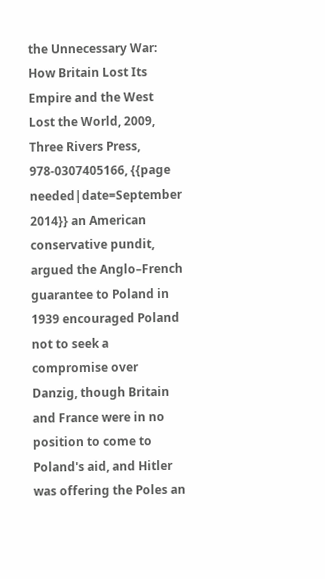the Unnecessary War: How Britain Lost Its Empire and the West Lost the World, 2009, Three Rivers Press, 978-0307405166, {{page needed|date=September 2014}} an American conservative pundit, argued the Anglo–French guarantee to Poland in 1939 encouraged Poland not to seek a compromise over Danzig, though Britain and France were in no position to come to Poland's aid, and Hitler was offering the Poles an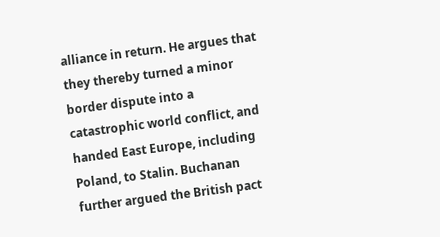alliance in return. He argues that they thereby turned a minor border dispute into a catastrophic world conflict, and handed East Europe, including Poland, to Stalin. Buchanan further argued the British pact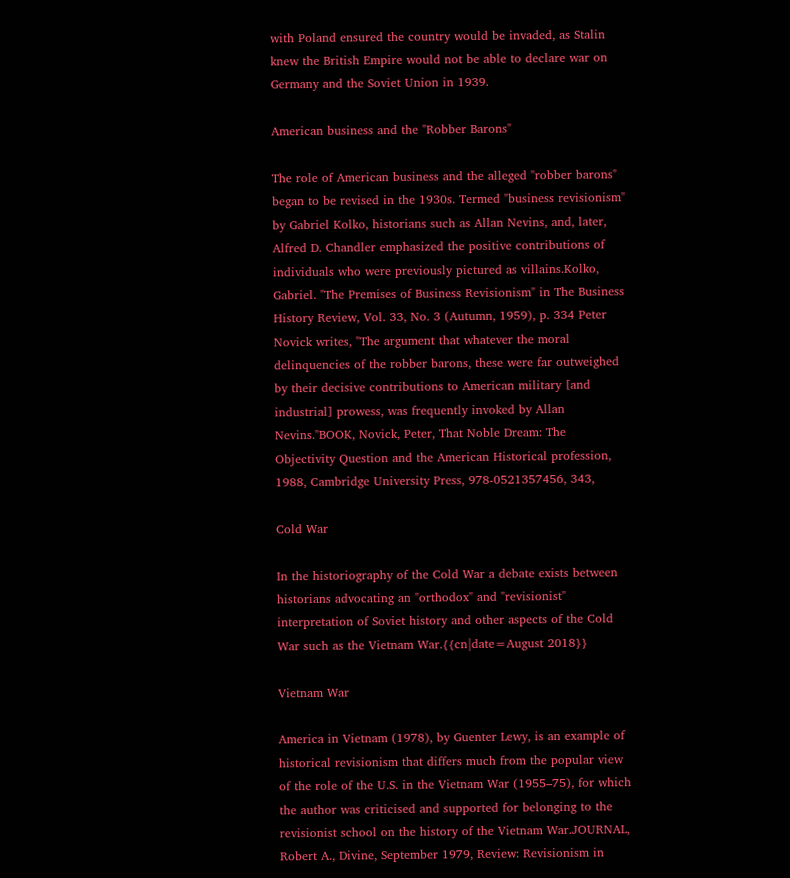with Poland ensured the country would be invaded, as Stalin knew the British Empire would not be able to declare war on Germany and the Soviet Union in 1939.

American business and the "Robber Barons"

The role of American business and the alleged "robber barons" began to be revised in the 1930s. Termed "business revisionism" by Gabriel Kolko, historians such as Allan Nevins, and, later, Alfred D. Chandler emphasized the positive contributions of individuals who were previously pictured as villains.Kolko, Gabriel. "The Premises of Business Revisionism" in The Business History Review, Vol. 33, No. 3 (Autumn, 1959), p. 334 Peter Novick writes, "The argument that whatever the moral delinquencies of the robber barons, these were far outweighed by their decisive contributions to American military [and industrial] prowess, was frequently invoked by Allan Nevins."BOOK, Novick, Peter, That Noble Dream: The Objectivity Question and the American Historical profession, 1988, Cambridge University Press, 978-0521357456, 343,

Cold War

In the historiography of the Cold War a debate exists between historians advocating an "orthodox" and "revisionist" interpretation of Soviet history and other aspects of the Cold War such as the Vietnam War.{{cn|date=August 2018}}

Vietnam War

America in Vietnam (1978), by Guenter Lewy, is an example of historical revisionism that differs much from the popular view of the role of the U.S. in the Vietnam War (1955–75), for which the author was criticised and supported for belonging to the revisionist school on the history of the Vietnam War.JOURNAL, Robert A., Divine, September 1979, Review: Revisionism in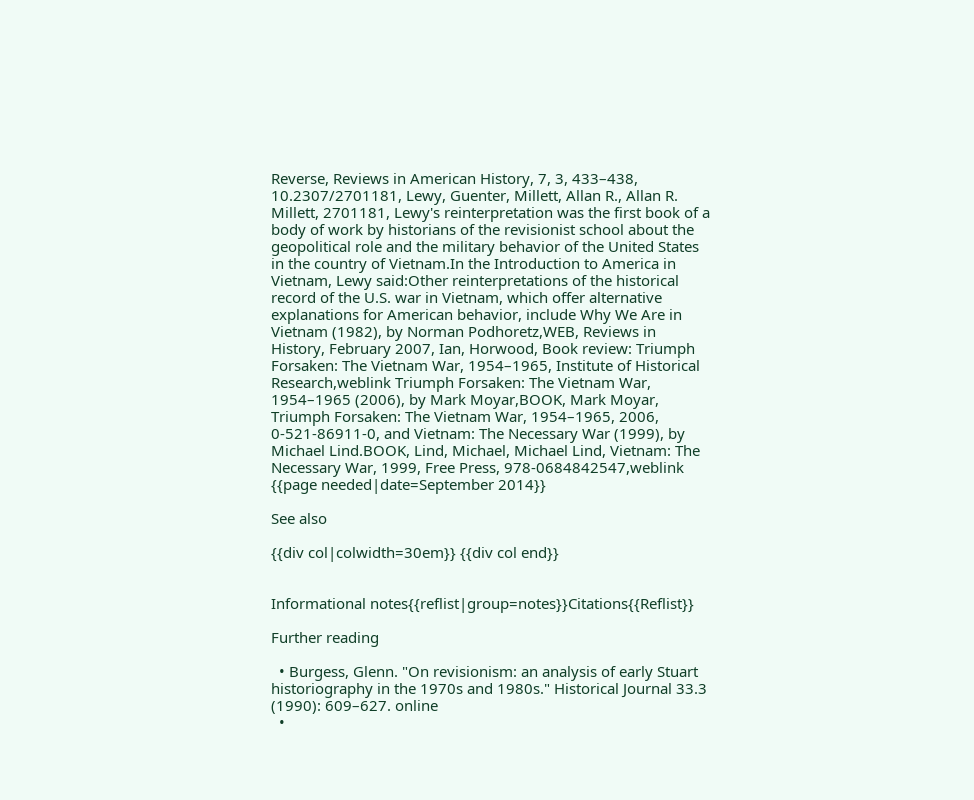Reverse, Reviews in American History, 7, 3, 433–438, 10.2307/2701181, Lewy, Guenter, Millett, Allan R., Allan R. Millett, 2701181, Lewy's reinterpretation was the first book of a body of work by historians of the revisionist school about the geopolitical role and the military behavior of the United States in the country of Vietnam.In the Introduction to America in Vietnam, Lewy said:Other reinterpretations of the historical record of the U.S. war in Vietnam, which offer alternative explanations for American behavior, include Why We Are in Vietnam (1982), by Norman Podhoretz,WEB, Reviews in History, February 2007, Ian, Horwood, Book review: Triumph Forsaken: The Vietnam War, 1954–1965, Institute of Historical Research,weblink Triumph Forsaken: The Vietnam War, 1954–1965 (2006), by Mark Moyar,BOOK, Mark Moyar, Triumph Forsaken: The Vietnam War, 1954–1965, 2006, 0-521-86911-0, and Vietnam: The Necessary War (1999), by Michael Lind.BOOK, Lind, Michael, Michael Lind, Vietnam: The Necessary War, 1999, Free Press, 978-0684842547,weblink {{page needed|date=September 2014}}

See also

{{div col|colwidth=30em}} {{div col end}}


Informational notes{{reflist|group=notes}}Citations{{Reflist}}

Further reading

  • Burgess, Glenn. "On revisionism: an analysis of early Stuart historiography in the 1970s and 1980s." Historical Journal 33.3 (1990): 609–627. online
  •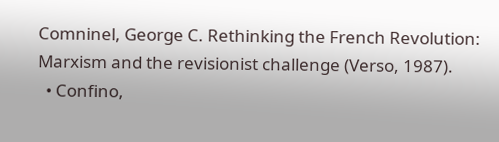Comninel, George C. Rethinking the French Revolution: Marxism and the revisionist challenge (Verso, 1987).
  • Confino,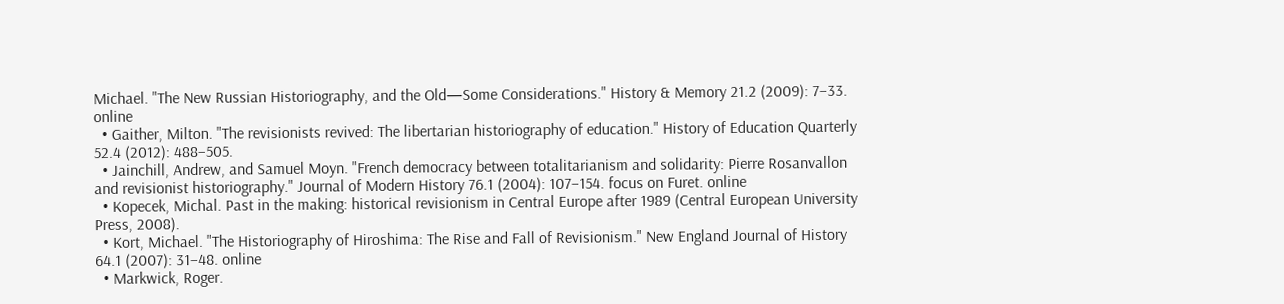Michael. "The New Russian Historiography, and the Old—Some Considerations." History & Memory 21.2 (2009): 7–33. online
  • Gaither, Milton. "The revisionists revived: The libertarian historiography of education." History of Education Quarterly 52.4 (2012): 488–505.
  • Jainchill, Andrew, and Samuel Moyn. "French democracy between totalitarianism and solidarity: Pierre Rosanvallon and revisionist historiography." Journal of Modern History 76.1 (2004): 107–154. focus on Furet. online
  • Kopecek, Michal. Past in the making: historical revisionism in Central Europe after 1989 (Central European University Press, 2008).
  • Kort, Michael. "The Historiography of Hiroshima: The Rise and Fall of Revisionism." New England Journal of History 64.1 (2007): 31–48. online
  • Markwick, Roger.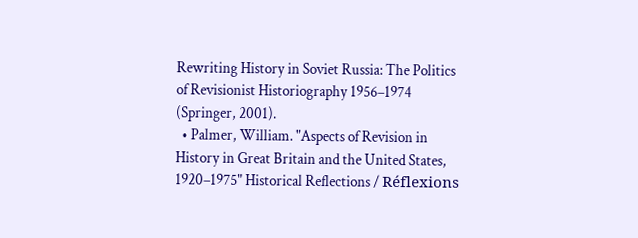Rewriting History in Soviet Russia: The Politics of Revisionist Historiography 1956–1974 (Springer, 2001).
  • Palmer, William. "Aspects of Revision in History in Great Britain and the United States, 1920–1975" Historical Reflections / Réflexions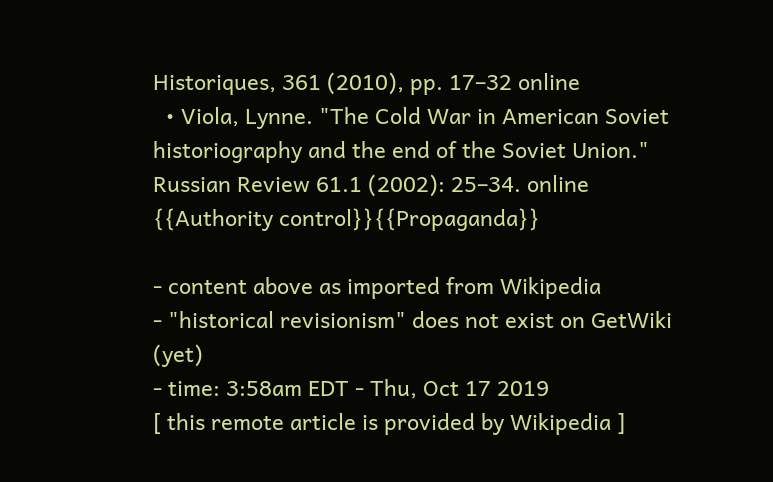Historiques, 361 (2010), pp. 17–32 online
  • Viola, Lynne. "The Cold War in American Soviet historiography and the end of the Soviet Union." Russian Review 61.1 (2002): 25–34. online
{{Authority control}}{{Propaganda}}

- content above as imported from Wikipedia
- "historical revisionism" does not exist on GetWiki (yet)
- time: 3:58am EDT - Thu, Oct 17 2019
[ this remote article is provided by Wikipedia ]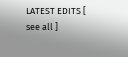LATEST EDITS [ see all ]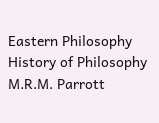Eastern Philosophy
History of Philosophy
M.R.M. Parrott